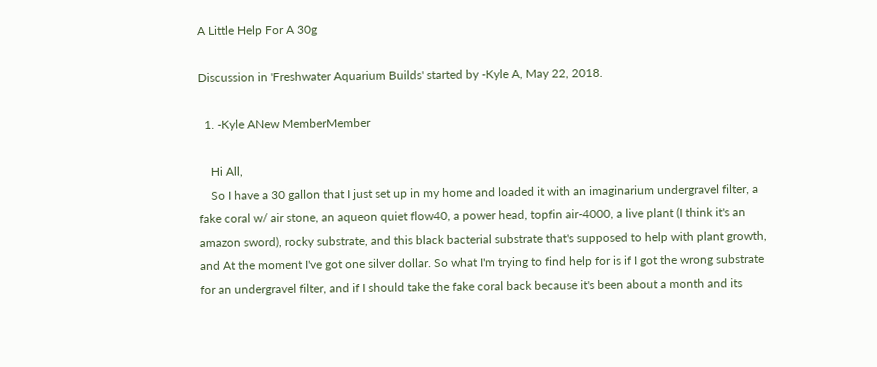A Little Help For A 30g

Discussion in 'Freshwater Aquarium Builds' started by -Kyle A, May 22, 2018.

  1. -Kyle ANew MemberMember

    Hi All,
    So I have a 30 gallon that I just set up in my home and loaded it with an imaginarium undergravel filter, a fake coral w/ air stone, an aqueon quiet flow40, a power head, topfin air-4000, a live plant (I think it's an amazon sword), rocky substrate, and this black bacterial substrate that's supposed to help with plant growth, and At the moment I've got one silver dollar. So what I'm trying to find help for is if I got the wrong substrate for an undergravel filter, and if I should take the fake coral back because it's been about a month and its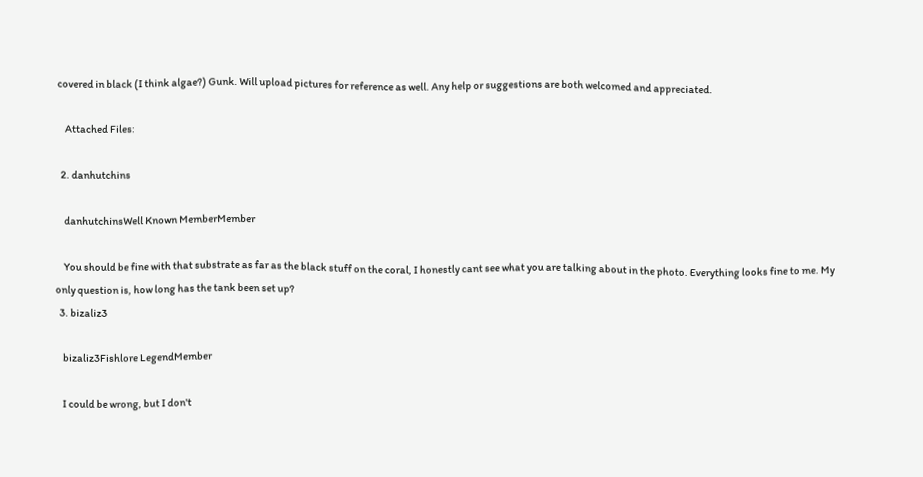covered in black (I think algae?) Gunk. Will upload pictures for reference as well. Any help or suggestions are both welcomed and appreciated.

    Attached Files:

  2. danhutchins

    danhutchinsWell Known MemberMember

    You should be fine with that substrate as far as the black stuff on the coral, I honestly cant see what you are talking about in the photo. Everything looks fine to me. My only question is, how long has the tank been set up?
  3. bizaliz3

    bizaliz3Fishlore LegendMember

    I could be wrong, but I don't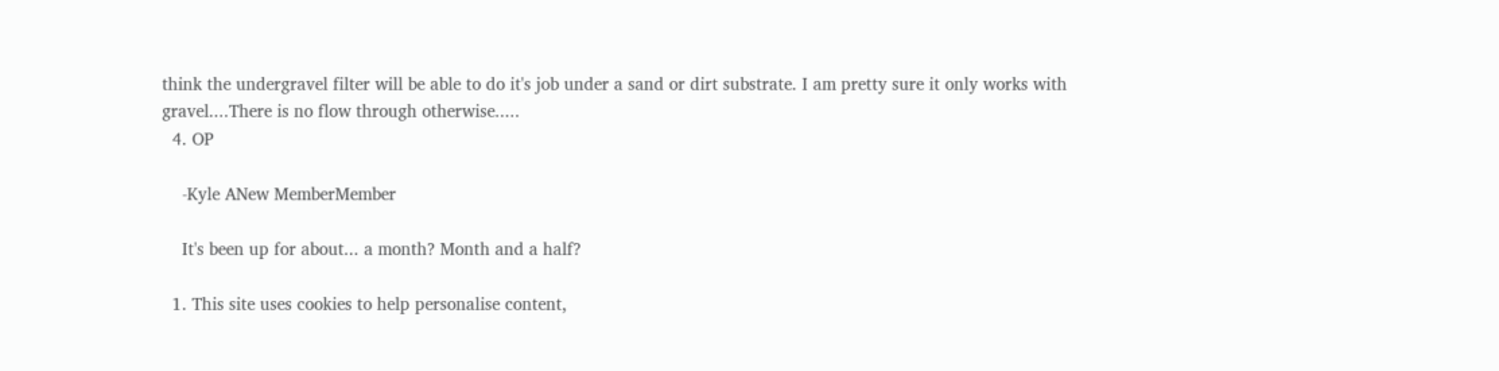think the undergravel filter will be able to do it's job under a sand or dirt substrate. I am pretty sure it only works with gravel....There is no flow through otherwise.....
  4. OP

    -Kyle ANew MemberMember

    It's been up for about... a month? Month and a half?

  1. This site uses cookies to help personalise content,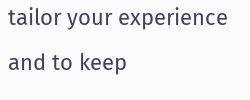tailor your experience and to keep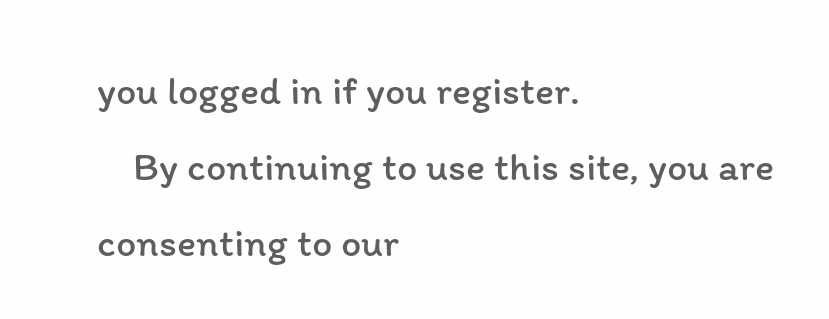you logged in if you register.
    By continuing to use this site, you are consenting to our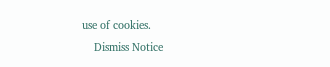use of cookies.
    Dismiss Notice